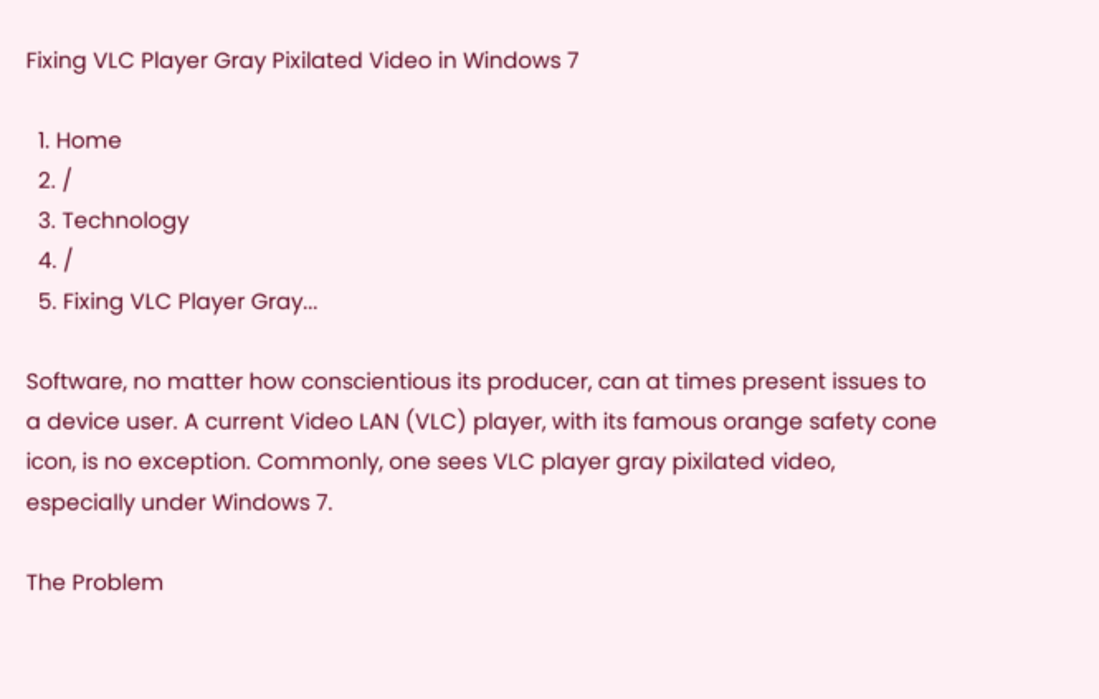Fixing VLC Player Gray Pixilated Video in Windows 7

  1. Home
  2. /
  3. Technology
  4. /
  5. Fixing VLC Player Gray...

Software, no matter how conscientious its producer, can at times present issues to a device user. A current Video LAN (VLC) player, with its famous orange safety cone icon, is no exception. Commonly, one sees VLC player gray pixilated video, especially under Windows 7.

The Problem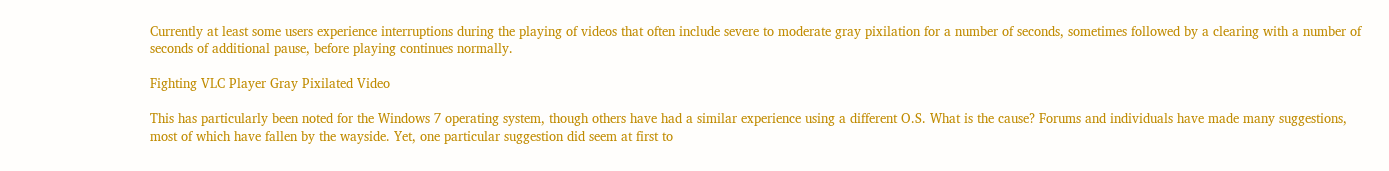Currently at least some users experience interruptions during the playing of videos that often include severe to moderate gray pixilation for a number of seconds, sometimes followed by a clearing with a number of seconds of additional pause, before playing continues normally.

Fighting VLC Player Gray Pixilated Video

This has particularly been noted for the Windows 7 operating system, though others have had a similar experience using a different O.S. What is the cause? Forums and individuals have made many suggestions, most of which have fallen by the wayside. Yet, one particular suggestion did seem at first to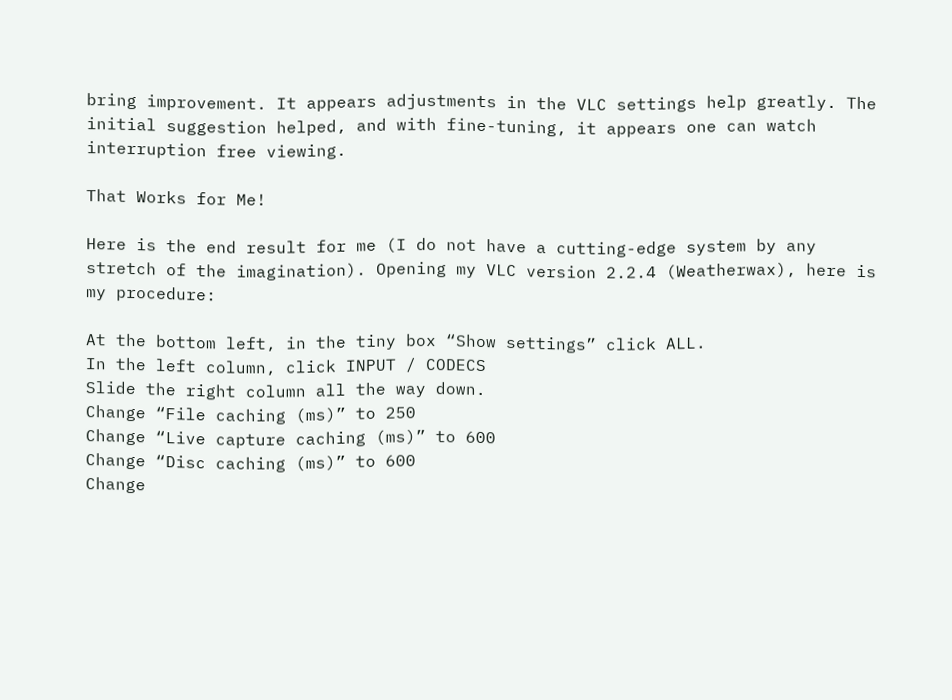bring improvement. It appears adjustments in the VLC settings help greatly. The initial suggestion helped, and with fine-tuning, it appears one can watch interruption free viewing.

That Works for Me!

Here is the end result for me (I do not have a cutting-edge system by any stretch of the imagination). Opening my VLC version 2.2.4 (Weatherwax), here is my procedure:

At the bottom left, in the tiny box “Show settings” click ALL.
In the left column, click INPUT / CODECS
Slide the right column all the way down.
Change “File caching (ms)” to 250
Change “Live capture caching (ms)” to 600
Change “Disc caching (ms)” to 600
Change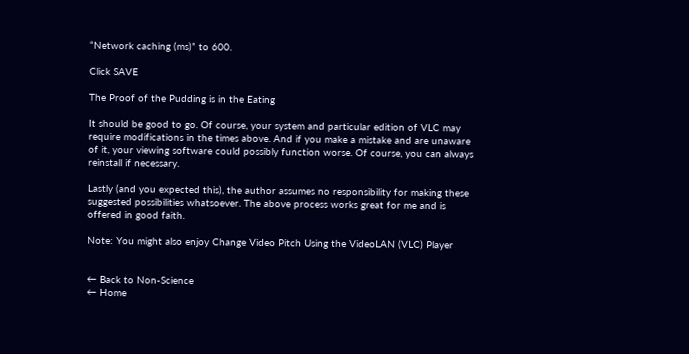“Network caching (ms)” to 600.

Click SAVE

The Proof of the Pudding is in the Eating

It should be good to go. Of course, your system and particular edition of VLC may require modifications in the times above. And if you make a mistake and are unaware of it, your viewing software could possibly function worse. Of course, you can always reinstall if necessary.

Lastly (and you expected this), the author assumes no responsibility for making these suggested possibilities whatsoever. The above process works great for me and is offered in good faith.

Note: You might also enjoy Change Video Pitch Using the VideoLAN (VLC) Player


← Back to Non-Science
← Home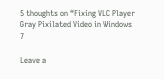5 thoughts on “Fixing VLC Player Gray Pixilated Video in Windows 7

Leave a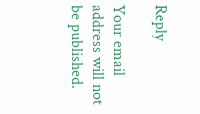Reply

Your email address will not be published.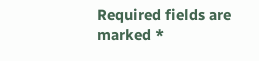Required fields are marked *